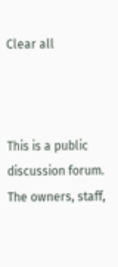Clear all



This is a public discussion forum. The owners, staff,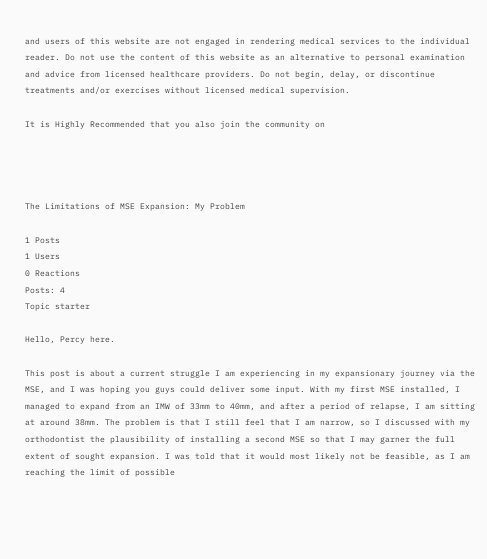and users of this website are not engaged in rendering medical services to the individual reader. Do not use the content of this website as an alternative to personal examination and advice from licensed healthcare providers. Do not begin, delay, or discontinue treatments and/or exercises without licensed medical supervision.

It is Highly Recommended that you also join the community on




The Limitations of MSE Expansion: My Problem

1 Posts
1 Users
0 Reactions
Posts: 4
Topic starter

Hello, Percy here.

This post is about a current struggle I am experiencing in my expansionary journey via the MSE, and I was hoping you guys could deliver some input. With my first MSE installed, I managed to expand from an IMW of 33mm to 40mm, and after a period of relapse, I am sitting at around 38mm. The problem is that I still feel that I am narrow, so I discussed with my orthodontist the plausibility of installing a second MSE so that I may garner the full extent of sought expansion. I was told that it would most likely not be feasible, as I am reaching the limit of possible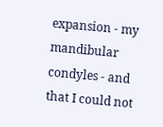expansion - my mandibular condyles - and that I could not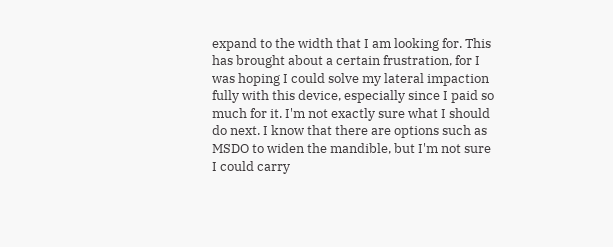expand to the width that I am looking for. This has brought about a certain frustration, for I was hoping I could solve my lateral impaction fully with this device, especially since I paid so much for it. I'm not exactly sure what I should do next. I know that there are options such as MSDO to widen the mandible, but I'm not sure I could carry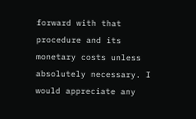forward with that procedure and its monetary costs unless absolutely necessary. I would appreciate any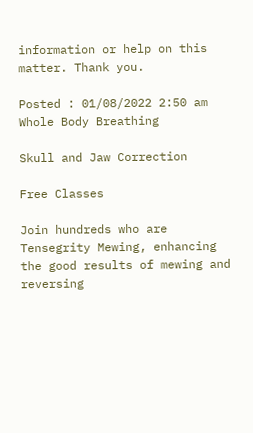information or help on this matter. Thank you.

Posted : 01/08/2022 2:50 am
Whole Body Breathing

Skull and Jaw Correction

Free Classes

Join hundreds who are Tensegrity Mewing, enhancing the good results of mewing and reversing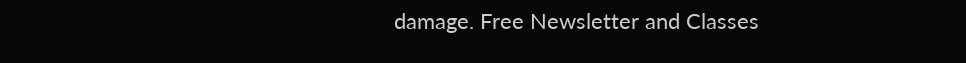damage. Free Newsletter and Classes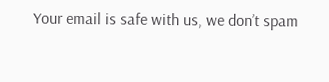Your email is safe with us, we don’t spam